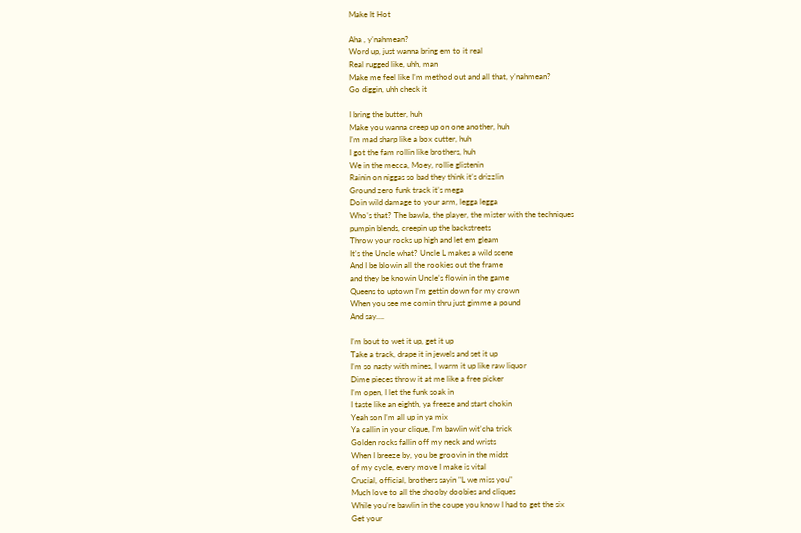Make It Hot

Aha , y’nahmean?
Word up, just wanna bring em to it real
Real rugged like, uhh, man
Make me feel like I’m method out and all that, y’nahmean?
Go diggin, uhh check it

I bring the butter, huh
Make you wanna creep up on one another, huh
I’m mad sharp like a box cutter, huh
I got the fam rollin like brothers, huh
We in the mecca, Moey, rollie glistenin
Rainin on niggas so bad they think it’s drizzlin
Ground zero funk track it’s mega
Doin wild damage to your arm, legga legga
Who’s that? The bawla, the player, the mister with the techniques
pumpin blends, creepin up the backstreets
Throw your rocks up high and let em gleam
It’s the Uncle what? Uncle L makes a wild scene
And I be blowin all the rookies out the frame
and they be knowin Uncle’s flowin in the game
Queens to uptown I’m gettin down for my crown
When you see me comin thru just gimme a pound
And say….

I’m bout to wet it up, get it up
Take a track, drape it in jewels and set it up
I’m so nasty with mines, I warm it up like raw liquor
Dime pieces throw it at me like a free picker
I’m open, I let the funk soak in
I taste like an eighth, ya freeze and start chokin
Yeah son I’m all up in ya mix
Ya callin in your clique, I’m bawlin wit’cha trick
Golden rocks fallin off my neck and wrists
When I breeze by, you be groovin in the midst
of my cycle, every move I make is vital
Crucial, official, brothers sayin "L we miss you"
Much love to all the shooby doobies and cliques
While you’re bawlin in the coupe you know I had to get the six
Get your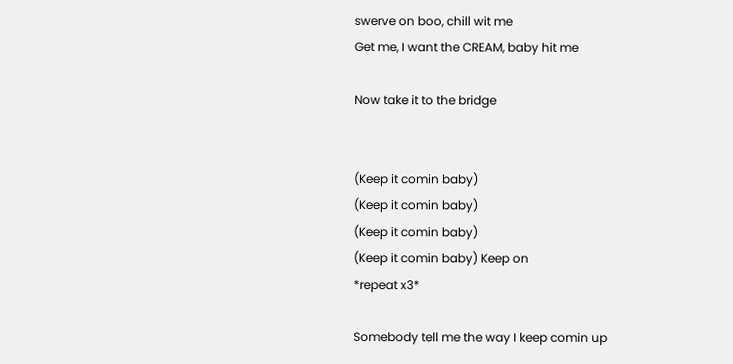swerve on boo, chill wit me
Get me, I want the CREAM, baby hit me

Now take it to the bridge


(Keep it comin baby)
(Keep it comin baby)
(Keep it comin baby)
(Keep it comin baby) Keep on
*repeat x3*

Somebody tell me the way I keep comin up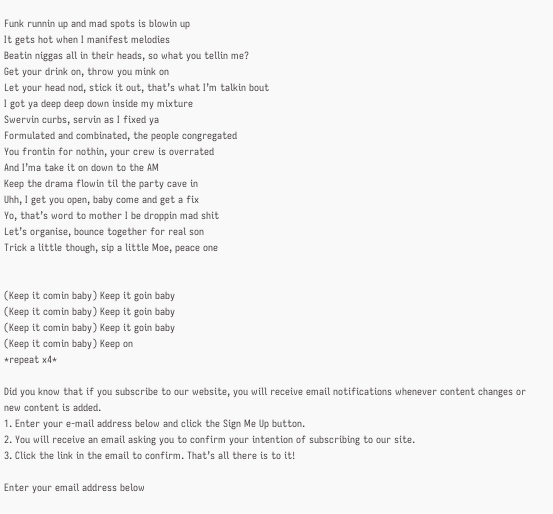Funk runnin up and mad spots is blowin up
It gets hot when I manifest melodies
Beatin niggas all in their heads, so what you tellin me?
Get your drink on, throw you mink on
Let your head nod, stick it out, that’s what I’m talkin bout
I got ya deep deep down inside my mixture
Swervin curbs, servin as I fixed ya
Formulated and combinated, the people congregated
You frontin for nothin, your crew is overrated
And I’ma take it on down to the AM
Keep the drama flowin til the party cave in
Uhh, I get you open, baby come and get a fix
Yo, that’s word to mother I be droppin mad shit
Let’s organise, bounce together for real son
Trick a little though, sip a little Moe, peace one


(Keep it comin baby) Keep it goin baby
(Keep it comin baby) Keep it goin baby
(Keep it comin baby) Keep it goin baby
(Keep it comin baby) Keep on
*repeat x4*

Did you know that if you subscribe to our website, you will receive email notifications whenever content changes or new content is added.
1. Enter your e-mail address below and click the Sign Me Up button.
2. You will receive an email asking you to confirm your intention of subscribing to our site.
3. Click the link in the email to confirm. That’s all there is to it!

Enter your email address below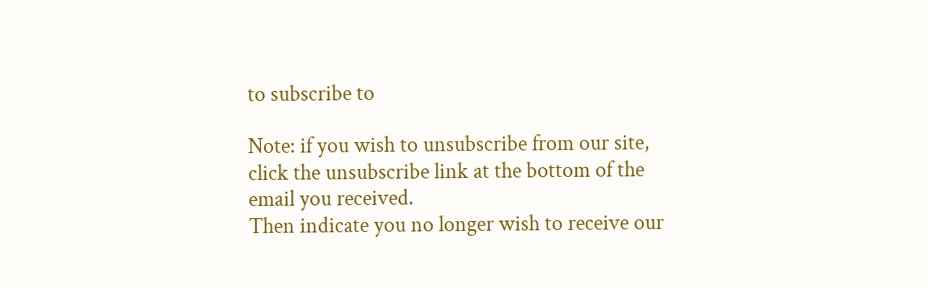to subscribe to

Note: if you wish to unsubscribe from our site, click the unsubscribe link at the bottom of the email you received.
Then indicate you no longer wish to receive our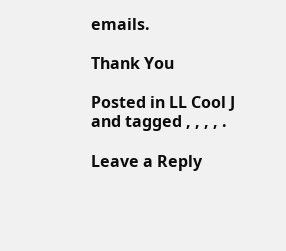emails.

Thank You

Posted in LL Cool J and tagged , , , , .

Leave a Reply